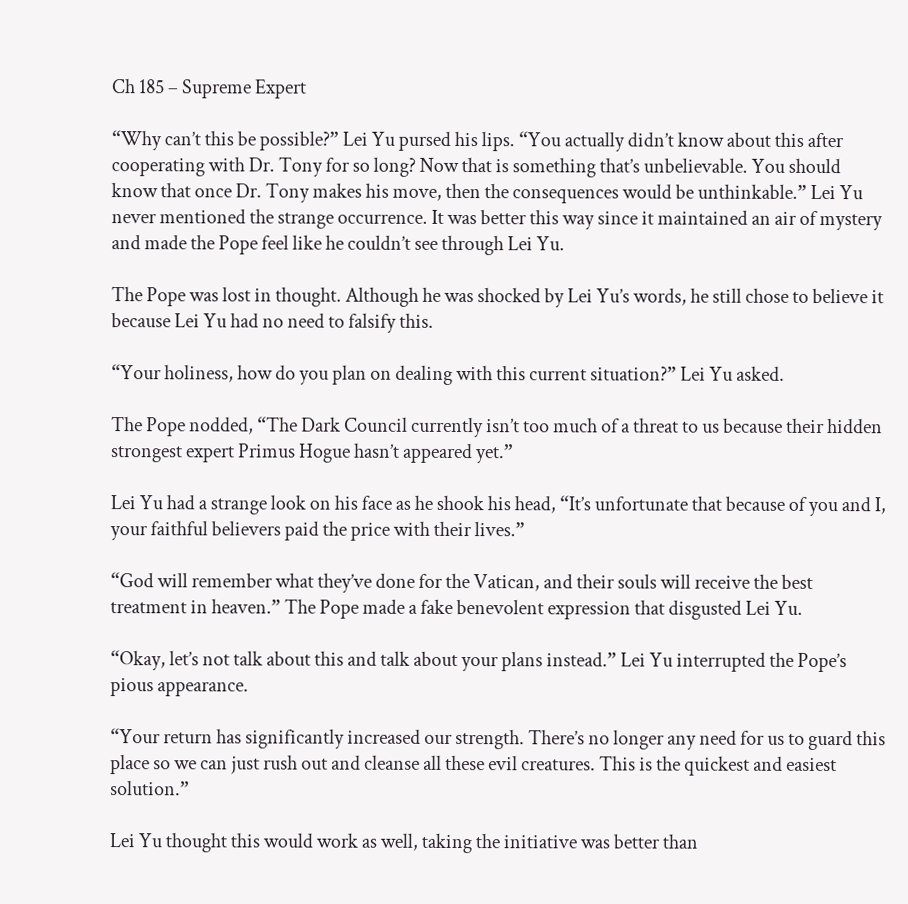Ch 185 – Supreme Expert

“Why can’t this be possible?” Lei Yu pursed his lips. “You actually didn’t know about this after cooperating with Dr. Tony for so long? Now that is something that’s unbelievable. You should know that once Dr. Tony makes his move, then the consequences would be unthinkable.” Lei Yu never mentioned the strange occurrence. It was better this way since it maintained an air of mystery and made the Pope feel like he couldn’t see through Lei Yu.

The Pope was lost in thought. Although he was shocked by Lei Yu’s words, he still chose to believe it because Lei Yu had no need to falsify this.

“Your holiness, how do you plan on dealing with this current situation?” Lei Yu asked.

The Pope nodded, “The Dark Council currently isn’t too much of a threat to us because their hidden strongest expert Primus Hogue hasn’t appeared yet.”

Lei Yu had a strange look on his face as he shook his head, “It’s unfortunate that because of you and I, your faithful believers paid the price with their lives.”

“God will remember what they’ve done for the Vatican, and their souls will receive the best treatment in heaven.” The Pope made a fake benevolent expression that disgusted Lei Yu.

“Okay, let’s not talk about this and talk about your plans instead.” Lei Yu interrupted the Pope’s pious appearance.

“Your return has significantly increased our strength. There’s no longer any need for us to guard this place so we can just rush out and cleanse all these evil creatures. This is the quickest and easiest solution.”

Lei Yu thought this would work as well, taking the initiative was better than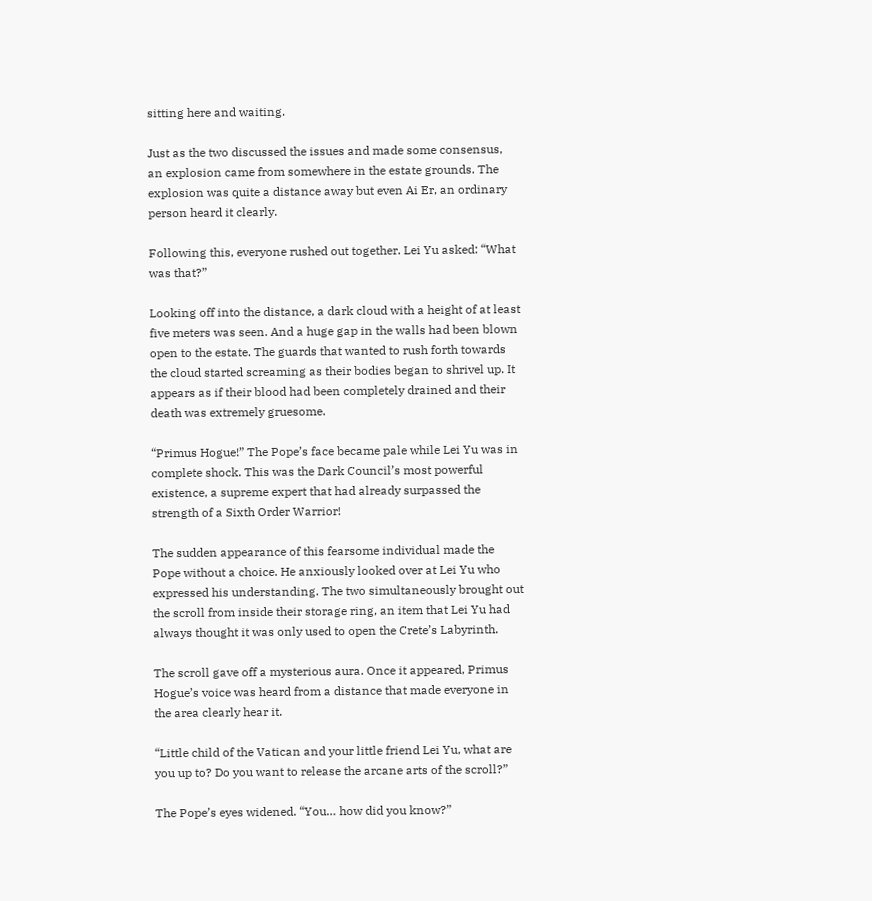sitting here and waiting.

Just as the two discussed the issues and made some consensus, an explosion came from somewhere in the estate grounds. The explosion was quite a distance away but even Ai Er, an ordinary person heard it clearly.

Following this, everyone rushed out together. Lei Yu asked: “What was that?”

Looking off into the distance, a dark cloud with a height of at least five meters was seen. And a huge gap in the walls had been blown open to the estate. The guards that wanted to rush forth towards the cloud started screaming as their bodies began to shrivel up. It appears as if their blood had been completely drained and their death was extremely gruesome.

“Primus Hogue!” The Pope’s face became pale while Lei Yu was in complete shock. This was the Dark Council’s most powerful existence, a supreme expert that had already surpassed the strength of a Sixth Order Warrior!

The sudden appearance of this fearsome individual made the Pope without a choice. He anxiously looked over at Lei Yu who expressed his understanding. The two simultaneously brought out the scroll from inside their storage ring, an item that Lei Yu had always thought it was only used to open the Crete’s Labyrinth.

The scroll gave off a mysterious aura. Once it appeared, Primus Hogue’s voice was heard from a distance that made everyone in the area clearly hear it.

“Little child of the Vatican and your little friend Lei Yu, what are you up to? Do you want to release the arcane arts of the scroll?”

The Pope’s eyes widened. “You… how did you know?”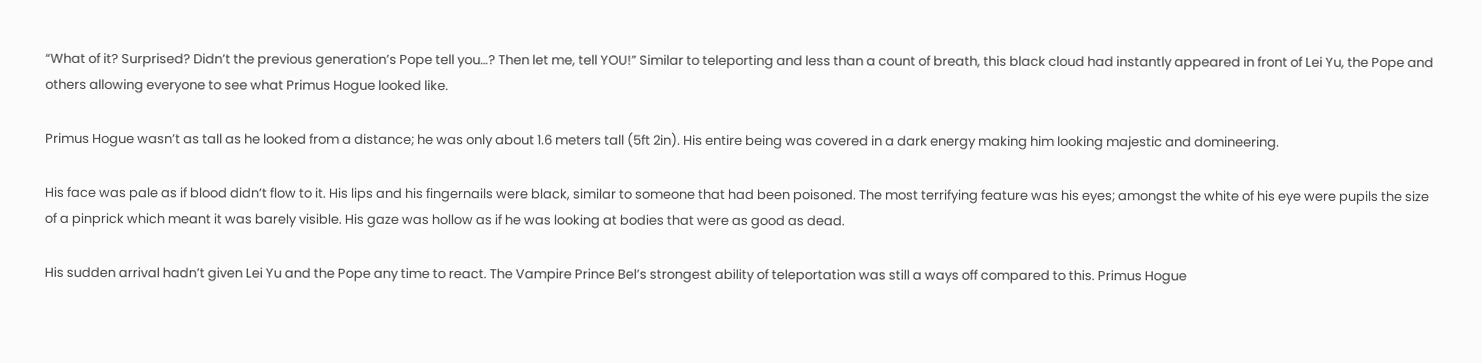“What of it? Surprised? Didn’t the previous generation’s Pope tell you…? Then let me, tell YOU!” Similar to teleporting and less than a count of breath, this black cloud had instantly appeared in front of Lei Yu, the Pope and others allowing everyone to see what Primus Hogue looked like.

Primus Hogue wasn’t as tall as he looked from a distance; he was only about 1.6 meters tall (5ft 2in). His entire being was covered in a dark energy making him looking majestic and domineering.

His face was pale as if blood didn’t flow to it. His lips and his fingernails were black, similar to someone that had been poisoned. The most terrifying feature was his eyes; amongst the white of his eye were pupils the size of a pinprick which meant it was barely visible. His gaze was hollow as if he was looking at bodies that were as good as dead.

His sudden arrival hadn’t given Lei Yu and the Pope any time to react. The Vampire Prince Bel’s strongest ability of teleportation was still a ways off compared to this. Primus Hogue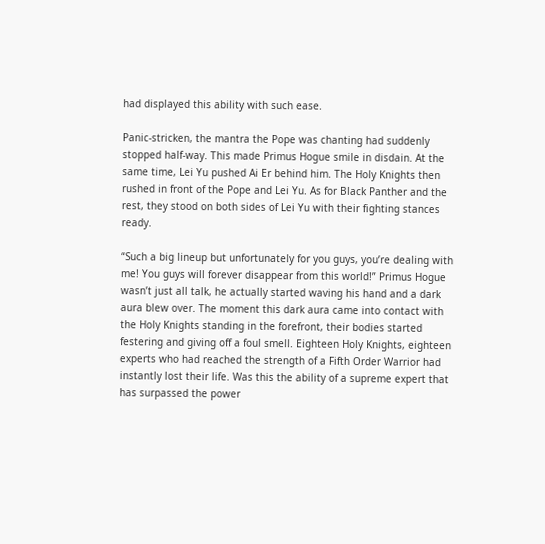had displayed this ability with such ease.

Panic-stricken, the mantra the Pope was chanting had suddenly stopped half-way. This made Primus Hogue smile in disdain. At the same time, Lei Yu pushed Ai Er behind him. The Holy Knights then rushed in front of the Pope and Lei Yu. As for Black Panther and the rest, they stood on both sides of Lei Yu with their fighting stances ready.

“Such a big lineup but unfortunately for you guys, you’re dealing with me! You guys will forever disappear from this world!” Primus Hogue wasn’t just all talk, he actually started waving his hand and a dark aura blew over. The moment this dark aura came into contact with the Holy Knights standing in the forefront, their bodies started festering and giving off a foul smell. Eighteen Holy Knights, eighteen experts who had reached the strength of a Fifth Order Warrior had instantly lost their life. Was this the ability of a supreme expert that has surpassed the power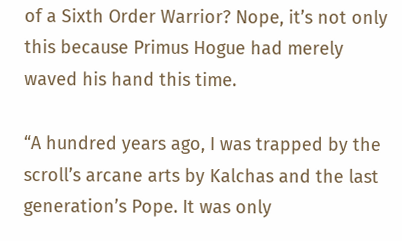of a Sixth Order Warrior? Nope, it’s not only this because Primus Hogue had merely waved his hand this time.

“A hundred years ago, I was trapped by the scroll’s arcane arts by Kalchas and the last generation’s Pope. It was only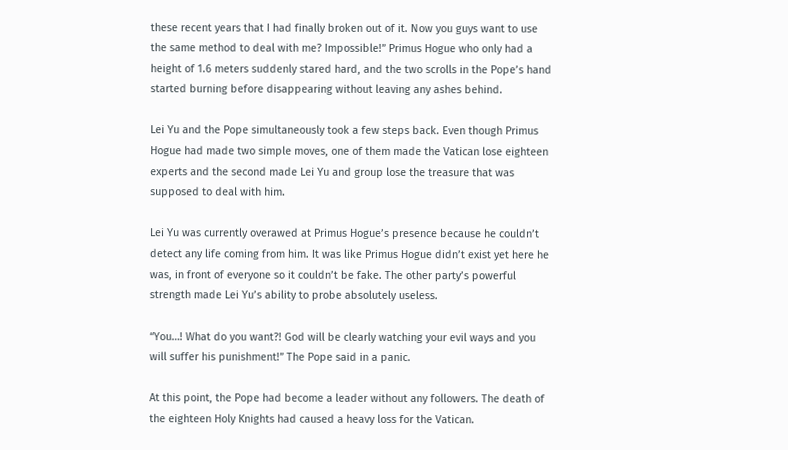these recent years that I had finally broken out of it. Now you guys want to use the same method to deal with me? Impossible!” Primus Hogue who only had a height of 1.6 meters suddenly stared hard, and the two scrolls in the Pope’s hand started burning before disappearing without leaving any ashes behind.

Lei Yu and the Pope simultaneously took a few steps back. Even though Primus Hogue had made two simple moves, one of them made the Vatican lose eighteen experts and the second made Lei Yu and group lose the treasure that was supposed to deal with him.

Lei Yu was currently overawed at Primus Hogue’s presence because he couldn’t detect any life coming from him. It was like Primus Hogue didn’t exist yet here he was, in front of everyone so it couldn’t be fake. The other party’s powerful strength made Lei Yu’s ability to probe absolutely useless.

“You…! What do you want?! God will be clearly watching your evil ways and you will suffer his punishment!” The Pope said in a panic.

At this point, the Pope had become a leader without any followers. The death of the eighteen Holy Knights had caused a heavy loss for the Vatican.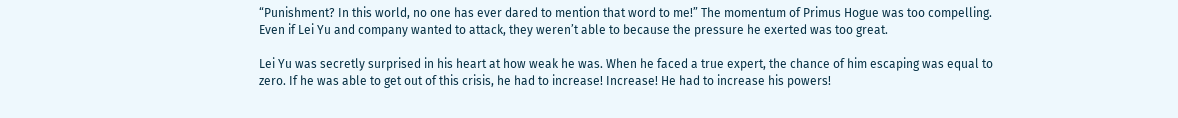“Punishment? In this world, no one has ever dared to mention that word to me!” The momentum of Primus Hogue was too compelling. Even if Lei Yu and company wanted to attack, they weren’t able to because the pressure he exerted was too great.

Lei Yu was secretly surprised in his heart at how weak he was. When he faced a true expert, the chance of him escaping was equal to zero. If he was able to get out of this crisis, he had to increase! Increase! He had to increase his powers!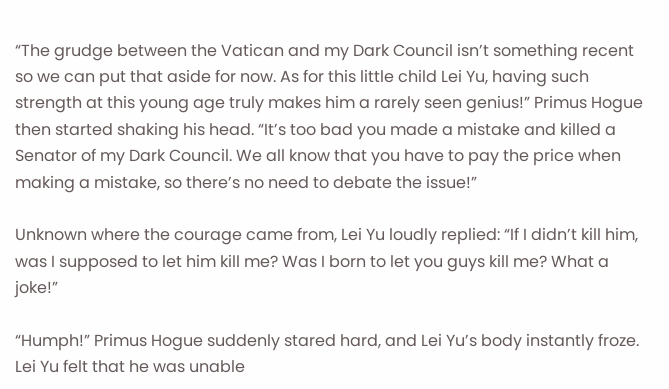“The grudge between the Vatican and my Dark Council isn’t something recent so we can put that aside for now. As for this little child Lei Yu, having such strength at this young age truly makes him a rarely seen genius!” Primus Hogue then started shaking his head. “It’s too bad you made a mistake and killed a Senator of my Dark Council. We all know that you have to pay the price when making a mistake, so there’s no need to debate the issue!”

Unknown where the courage came from, Lei Yu loudly replied: “If I didn’t kill him, was I supposed to let him kill me? Was I born to let you guys kill me? What a joke!”

“Humph!” Primus Hogue suddenly stared hard, and Lei Yu’s body instantly froze. Lei Yu felt that he was unable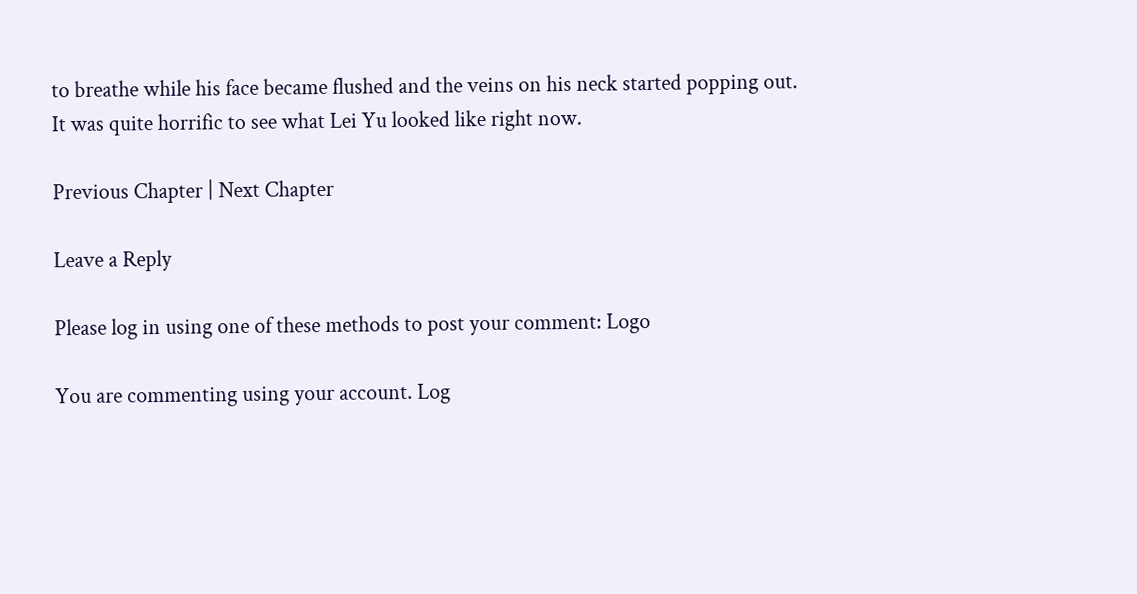to breathe while his face became flushed and the veins on his neck started popping out. It was quite horrific to see what Lei Yu looked like right now.

Previous Chapter | Next Chapter

Leave a Reply

Please log in using one of these methods to post your comment: Logo

You are commenting using your account. Log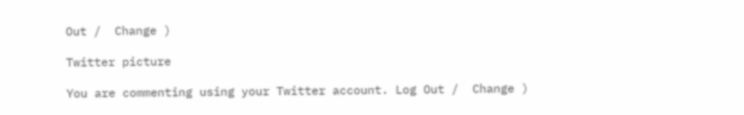Out /  Change )

Twitter picture

You are commenting using your Twitter account. Log Out /  Change )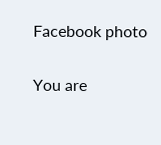Facebook photo

You are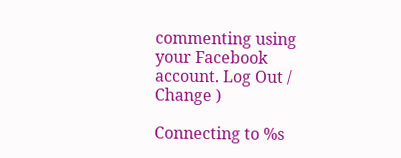commenting using your Facebook account. Log Out /  Change )

Connecting to %s